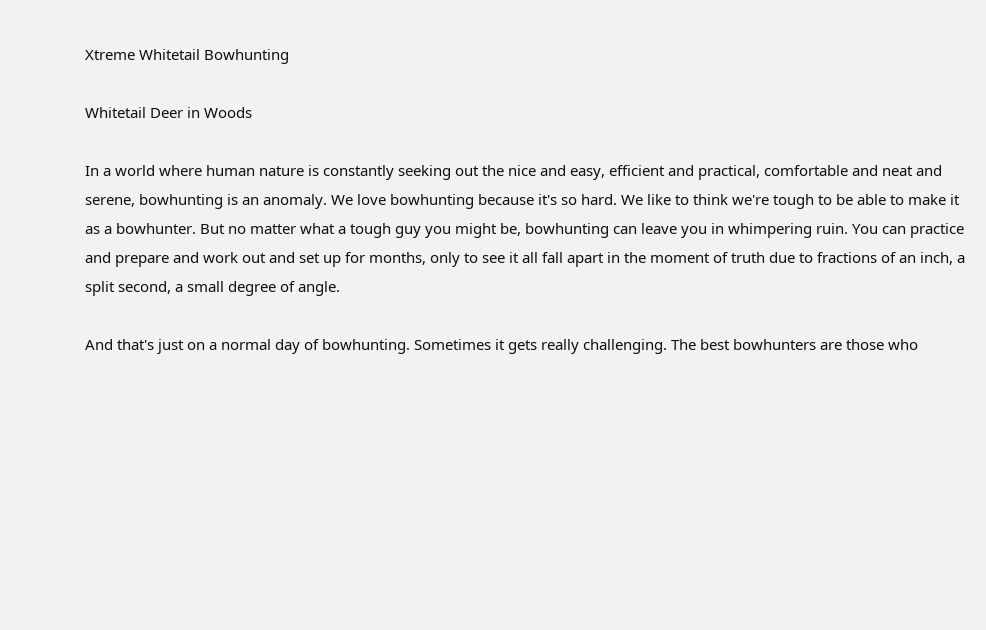Xtreme Whitetail Bowhunting

Whitetail Deer in Woods

In a world where human nature is constantly seeking out the nice and easy, efficient and practical, comfortable and neat and serene, bowhunting is an anomaly. We love bowhunting because it's so hard. We like to think we're tough to be able to make it as a bowhunter. But no matter what a tough guy you might be, bowhunting can leave you in whimpering ruin. You can practice and prepare and work out and set up for months, only to see it all fall apart in the moment of truth due to fractions of an inch, a split second, a small degree of angle.

And that's just on a normal day of bowhunting. Sometimes it gets really challenging. The best bowhunters are those who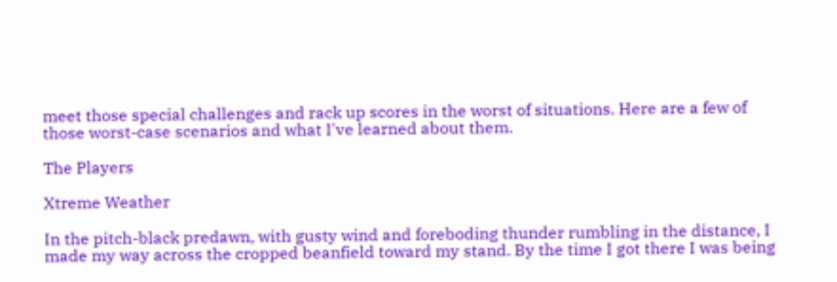meet those special challenges and rack up scores in the worst of situations. Here are a few of those worst-case scenarios and what I've learned about them.

The Players

Xtreme Weather

In the pitch-black predawn, with gusty wind and foreboding thunder rumbling in the distance, I made my way across the cropped beanfield toward my stand. By the time I got there I was being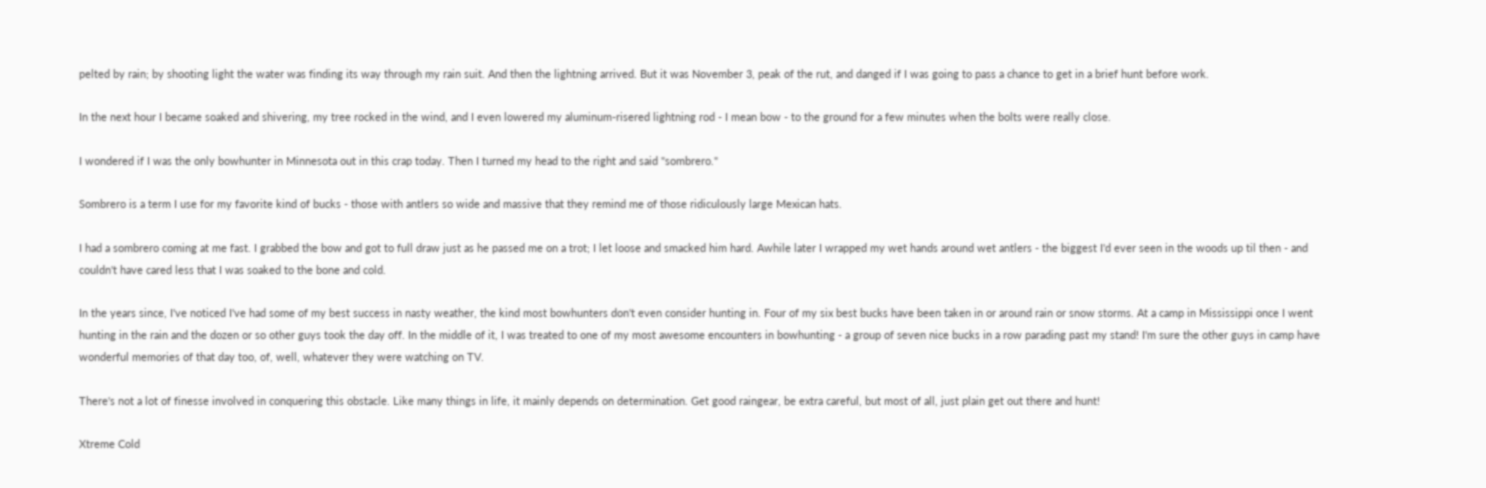pelted by rain; by shooting light the water was finding its way through my rain suit. And then the lightning arrived. But it was November 3, peak of the rut, and danged if I was going to pass a chance to get in a brief hunt before work.

In the next hour I became soaked and shivering, my tree rocked in the wind, and I even lowered my aluminum-risered lightning rod - I mean bow - to the ground for a few minutes when the bolts were really close.

I wondered if I was the only bowhunter in Minnesota out in this crap today. Then I turned my head to the right and said "sombrero."

Sombrero is a term I use for my favorite kind of bucks - those with antlers so wide and massive that they remind me of those ridiculously large Mexican hats.

I had a sombrero coming at me fast. I grabbed the bow and got to full draw just as he passed me on a trot; I let loose and smacked him hard. Awhile later I wrapped my wet hands around wet antlers - the biggest I'd ever seen in the woods up til then - and couldn't have cared less that I was soaked to the bone and cold.

In the years since, I've noticed I've had some of my best success in nasty weather, the kind most bowhunters don't even consider hunting in. Four of my six best bucks have been taken in or around rain or snow storms. At a camp in Mississippi once I went hunting in the rain and the dozen or so other guys took the day off. In the middle of it, I was treated to one of my most awesome encounters in bowhunting - a group of seven nice bucks in a row parading past my stand! I'm sure the other guys in camp have wonderful memories of that day too, of, well, whatever they were watching on TV.

There's not a lot of finesse involved in conquering this obstacle. Like many things in life, it mainly depends on determination. Get good raingear, be extra careful, but most of all, just plain get out there and hunt!

Xtreme Cold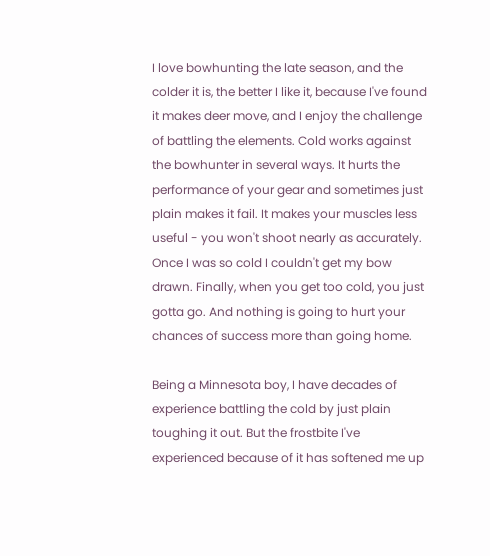I love bowhunting the late season, and the colder it is, the better I like it, because I've found it makes deer move, and I enjoy the challenge of battling the elements. Cold works against the bowhunter in several ways. It hurts the performance of your gear and sometimes just plain makes it fail. It makes your muscles less useful - you won't shoot nearly as accurately. Once I was so cold I couldn't get my bow drawn. Finally, when you get too cold, you just gotta go. And nothing is going to hurt your chances of success more than going home.

Being a Minnesota boy, I have decades of experience battling the cold by just plain toughing it out. But the frostbite I've experienced because of it has softened me up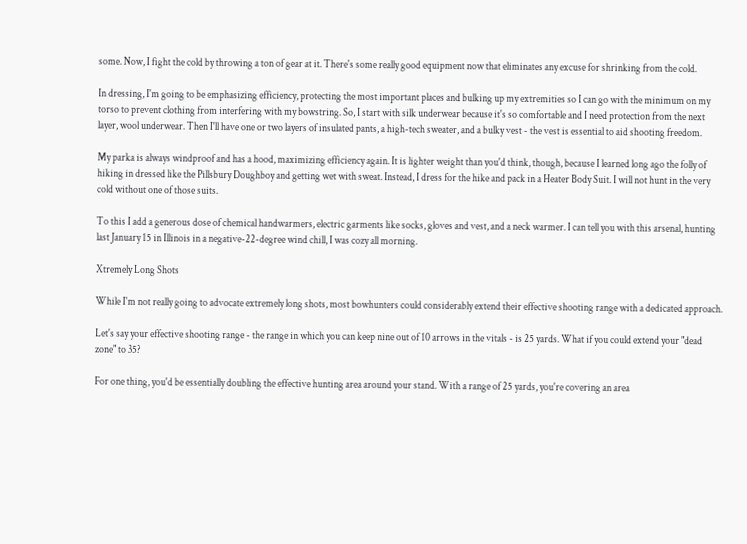some. Now, I fight the cold by throwing a ton of gear at it. There's some really good equipment now that eliminates any excuse for shrinking from the cold.

In dressing, I'm going to be emphasizing efficiency, protecting the most important places and bulking up my extremities so I can go with the minimum on my torso to prevent clothing from interfering with my bowstring. So, I start with silk underwear because it's so comfortable and I need protection from the next layer, wool underwear. Then I'll have one or two layers of insulated pants, a high-tech sweater, and a bulky vest - the vest is essential to aid shooting freedom.

My parka is always windproof and has a hood, maximizing efficiency again. It is lighter weight than you'd think, though, because I learned long ago the folly of hiking in dressed like the Pillsbury Doughboy and getting wet with sweat. Instead, I dress for the hike and pack in a Heater Body Suit. I will not hunt in the very cold without one of those suits.

To this I add a generous dose of chemical handwarmers, electric garments like socks, gloves and vest, and a neck warmer. I can tell you with this arsenal, hunting last January 15 in Illinois in a negative-22-degree wind chill, I was cozy all morning.

Xtremely Long Shots

While I'm not really going to advocate extremely long shots, most bowhunters could considerably extend their effective shooting range with a dedicated approach.

Let's say your effective shooting range - the range in which you can keep nine out of 10 arrows in the vitals - is 25 yards. What if you could extend your "dead zone" to 35?

For one thing, you'd be essentially doubling the effective hunting area around your stand. With a range of 25 yards, you're covering an area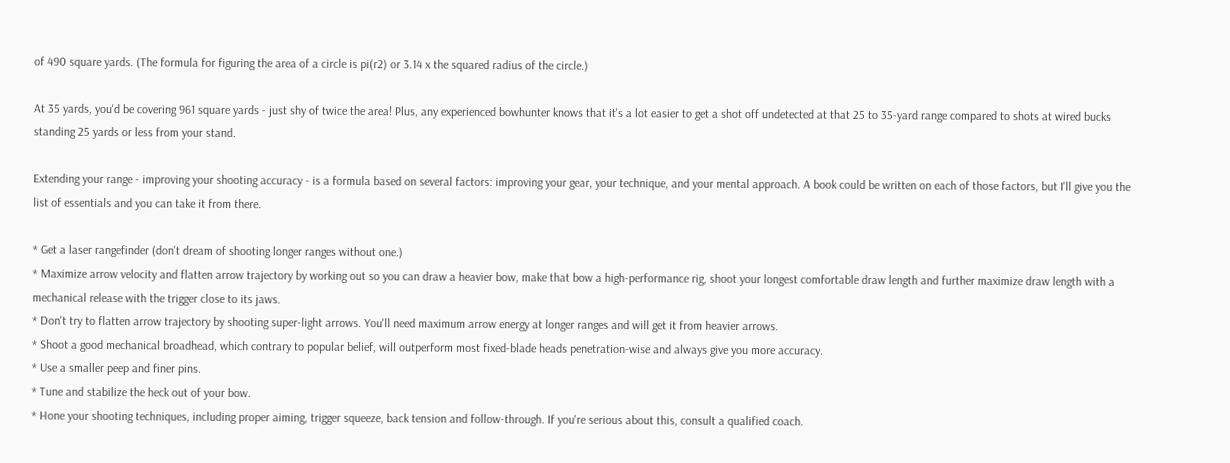of 490 square yards. (The formula for figuring the area of a circle is pi(r2) or 3.14 x the squared radius of the circle.)

At 35 yards, you'd be covering 961 square yards - just shy of twice the area! Plus, any experienced bowhunter knows that it's a lot easier to get a shot off undetected at that 25 to 35-yard range compared to shots at wired bucks standing 25 yards or less from your stand.

Extending your range - improving your shooting accuracy - is a formula based on several factors: improving your gear, your technique, and your mental approach. A book could be written on each of those factors, but I'll give you the list of essentials and you can take it from there.

* Get a laser rangefinder (don't dream of shooting longer ranges without one.)
* Maximize arrow velocity and flatten arrow trajectory by working out so you can draw a heavier bow, make that bow a high-performance rig, shoot your longest comfortable draw length and further maximize draw length with a mechanical release with the trigger close to its jaws.
* Don't try to flatten arrow trajectory by shooting super-light arrows. You'll need maximum arrow energy at longer ranges and will get it from heavier arrows.
* Shoot a good mechanical broadhead, which contrary to popular belief, will outperform most fixed-blade heads penetration-wise and always give you more accuracy.
* Use a smaller peep and finer pins.
* Tune and stabilize the heck out of your bow.
* Hone your shooting techniques, including proper aiming, trigger squeeze, back tension and follow-through. If you're serious about this, consult a qualified coach.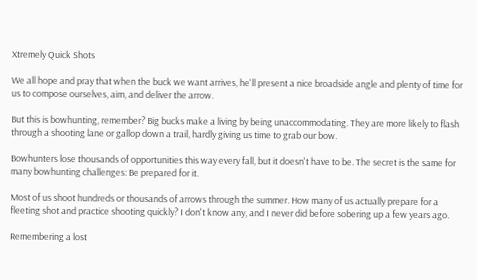Xtremely Quick Shots

We all hope and pray that when the buck we want arrives, he'll present a nice broadside angle and plenty of time for us to compose ourselves, aim, and deliver the arrow.

But this is bowhunting, remember? Big bucks make a living by being unaccommodating. They are more likely to flash through a shooting lane or gallop down a trail, hardly giving us time to grab our bow.

Bowhunters lose thousands of opportunities this way every fall, but it doesn't have to be. The secret is the same for many bowhunting challenges: Be prepared for it.

Most of us shoot hundreds or thousands of arrows through the summer. How many of us actually prepare for a fleeting shot and practice shooting quickly? I don't know any, and I never did before sobering up a few years ago.

Remembering a lost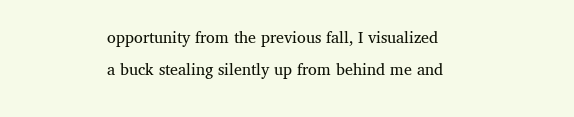opportunity from the previous fall, I visualized a buck stealing silently up from behind me and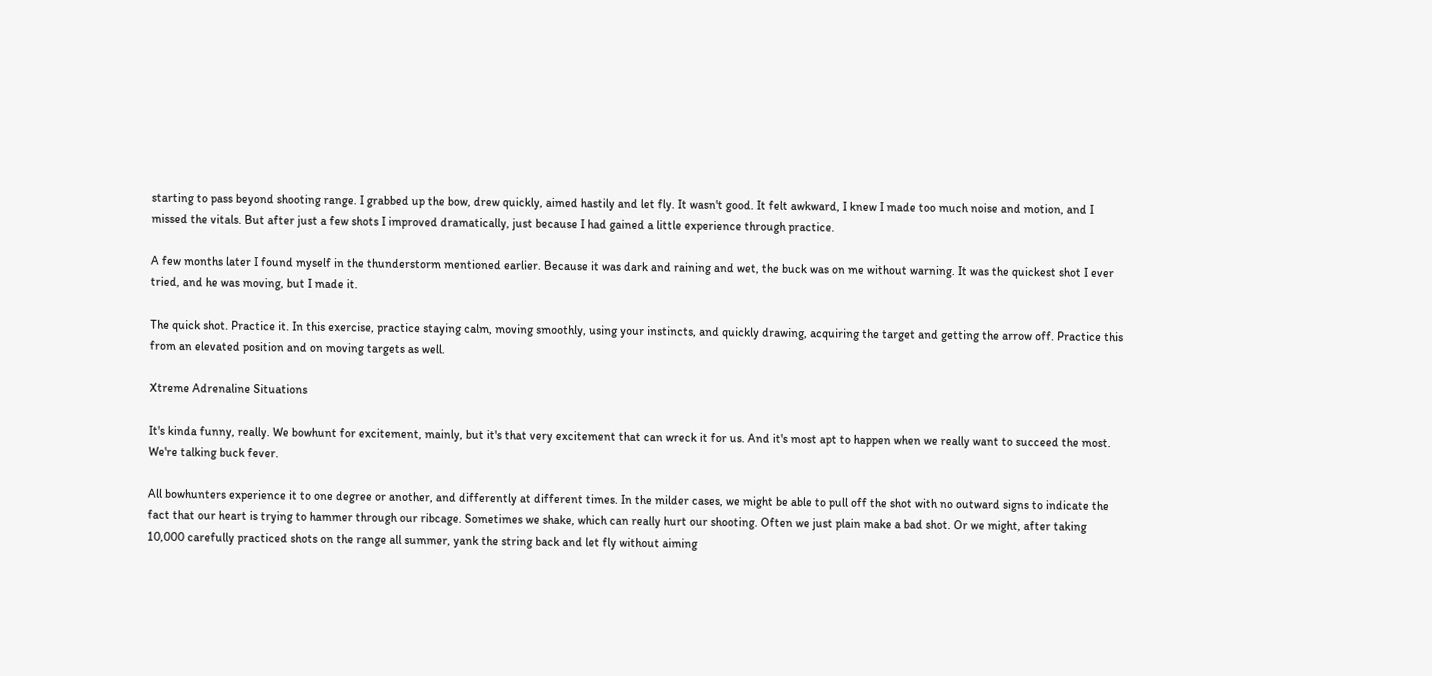starting to pass beyond shooting range. I grabbed up the bow, drew quickly, aimed hastily and let fly. It wasn't good. It felt awkward, I knew I made too much noise and motion, and I missed the vitals. But after just a few shots I improved dramatically, just because I had gained a little experience through practice.

A few months later I found myself in the thunderstorm mentioned earlier. Because it was dark and raining and wet, the buck was on me without warning. It was the quickest shot I ever tried, and he was moving, but I made it.

The quick shot. Practice it. In this exercise, practice staying calm, moving smoothly, using your instincts, and quickly drawing, acquiring the target and getting the arrow off. Practice this from an elevated position and on moving targets as well.

Xtreme Adrenaline Situations

It's kinda funny, really. We bowhunt for excitement, mainly, but it's that very excitement that can wreck it for us. And it's most apt to happen when we really want to succeed the most. We're talking buck fever.

All bowhunters experience it to one degree or another, and differently at different times. In the milder cases, we might be able to pull off the shot with no outward signs to indicate the fact that our heart is trying to hammer through our ribcage. Sometimes we shake, which can really hurt our shooting. Often we just plain make a bad shot. Or we might, after taking 10,000 carefully practiced shots on the range all summer, yank the string back and let fly without aiming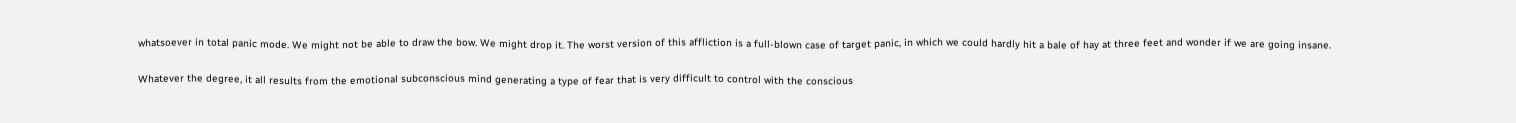whatsoever in total panic mode. We might not be able to draw the bow. We might drop it. The worst version of this affliction is a full-blown case of target panic, in which we could hardly hit a bale of hay at three feet and wonder if we are going insane.

Whatever the degree, it all results from the emotional subconscious mind generating a type of fear that is very difficult to control with the conscious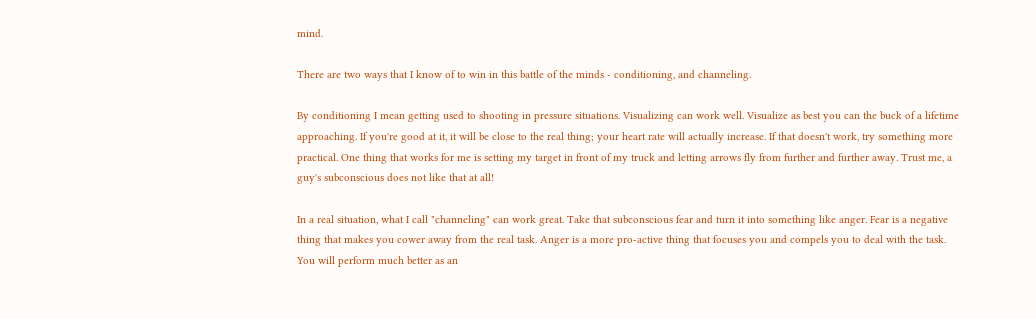mind.

There are two ways that I know of to win in this battle of the minds - conditioning, and channeling.

By conditioning I mean getting used to shooting in pressure situations. Visualizing can work well. Visualize as best you can the buck of a lifetime approaching. If you're good at it, it will be close to the real thing; your heart rate will actually increase. If that doesn't work, try something more practical. One thing that works for me is setting my target in front of my truck and letting arrows fly from further and further away. Trust me, a guy's subconscious does not like that at all!

In a real situation, what I call "channeling" can work great. Take that subconscious fear and turn it into something like anger. Fear is a negative thing that makes you cower away from the real task. Anger is a more pro-active thing that focuses you and compels you to deal with the task. You will perform much better as an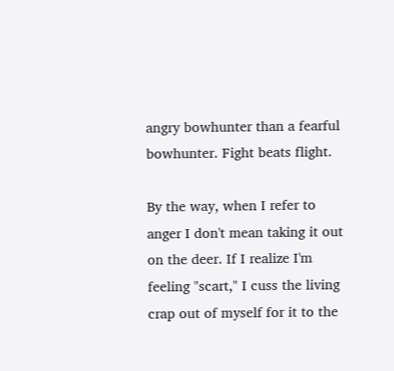angry bowhunter than a fearful bowhunter. Fight beats flight.

By the way, when I refer to anger I don't mean taking it out on the deer. If I realize I'm feeling "scart," I cuss the living crap out of myself for it to the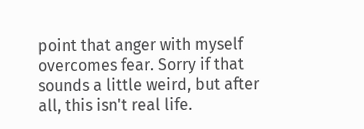point that anger with myself overcomes fear. Sorry if that sounds a little weird, but after all, this isn't real life.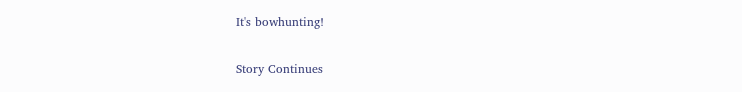It's bowhunting!

Story Continues